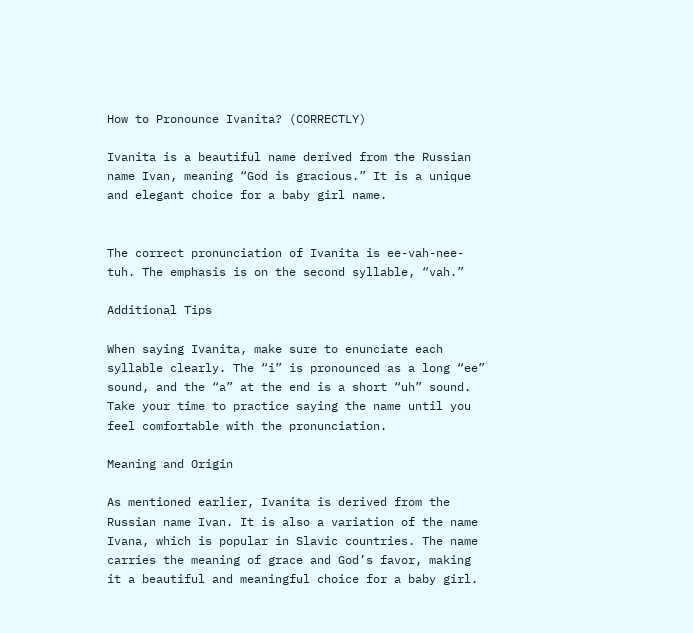How to Pronounce Ivanita? (CORRECTLY)

Ivanita is a beautiful name derived from the Russian name Ivan, meaning “God is gracious.” It is a unique and elegant choice for a baby girl name.


The correct pronunciation of Ivanita is ee-vah-nee-tuh. The emphasis is on the second syllable, “vah.”

Additional Tips

When saying Ivanita, make sure to enunciate each syllable clearly. The “i” is pronounced as a long “ee” sound, and the “a” at the end is a short “uh” sound. Take your time to practice saying the name until you feel comfortable with the pronunciation.

Meaning and Origin

As mentioned earlier, Ivanita is derived from the Russian name Ivan. It is also a variation of the name Ivana, which is popular in Slavic countries. The name carries the meaning of grace and God’s favor, making it a beautiful and meaningful choice for a baby girl.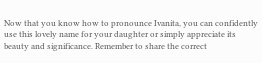Now that you know how to pronounce Ivanita, you can confidently use this lovely name for your daughter or simply appreciate its beauty and significance. Remember to share the correct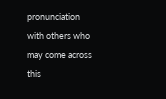pronunciation with others who may come across this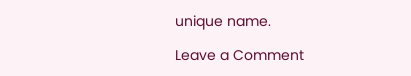unique name.

Leave a Comment